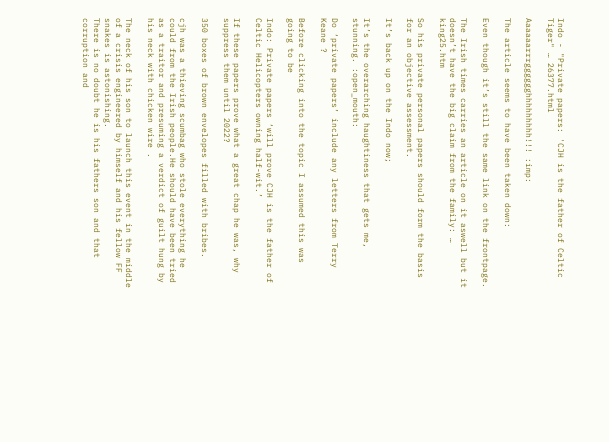Indo - "Private papers: 'CJH is the father of Celtic Tiger" … 26377.html

Aaaaaarrrgggggghhhhhhhhh!!! :imp:

The article seems to have been taken down:

Even though it’s still the same link on the frontpage.

The Irish times carries an article on it aswell but it doesn’t have the big claim from the family: … king25.htm

So his private personal papers should form the basis for an objective assessment.

It’s back up on the Indo now;

It’s the overarching haughtiness that gets me, stunning. :open_mouth:

Do ‘private papers’ include any letters from Terry Keane ?

Before clicking into the topic I assumed this was going to be

Indo: Private papers ‘will prove CJH is the father of Celtic Helicopters owning half-wit.’

If these papers prove what a great chap he was, why suppress them until 2022?

350 boxes of brown envelopes filled with bribes.

cjh was a thieving scumbag who stole everything he could from the Irish people.He should have been tried as a traitor and presuming a verdict of guilt hung by his neck with chicken wire .

The neck of his son to launch this event in the middle of a crisis engineered by himself and his fellow FF snakes is astonishing.
There is no doubt he is his fathers son and that corruption and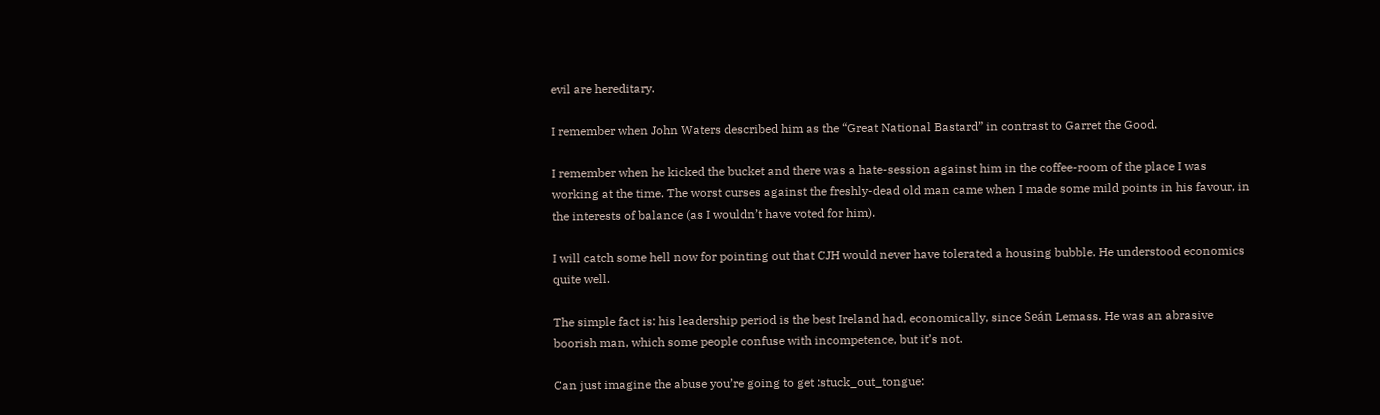evil are hereditary.

I remember when John Waters described him as the “Great National Bastard” in contrast to Garret the Good.

I remember when he kicked the bucket and there was a hate-session against him in the coffee-room of the place I was working at the time. The worst curses against the freshly-dead old man came when I made some mild points in his favour, in the interests of balance (as I wouldn’t have voted for him).

I will catch some hell now for pointing out that CJH would never have tolerated a housing bubble. He understood economics quite well.

The simple fact is: his leadership period is the best Ireland had, economically, since Seán Lemass. He was an abrasive boorish man, which some people confuse with incompetence, but it’s not.

Can just imagine the abuse you’re going to get :stuck_out_tongue: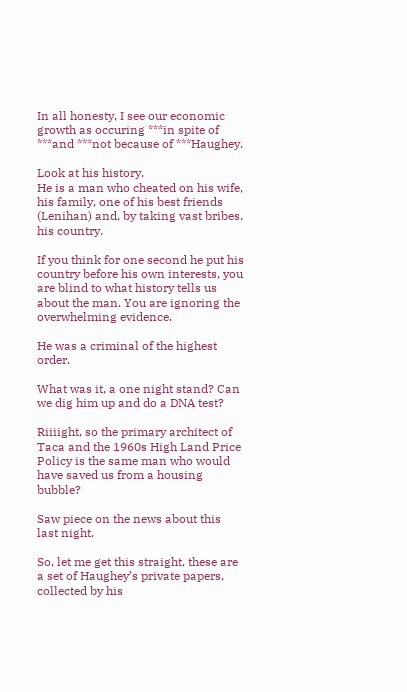In all honesty, I see our economic growth as occuring ***in spite of ***and ***not because of ***Haughey.

Look at his history.
He is a man who cheated on his wife, his family, one of his best friends (Lenihan) and, by taking vast bribes, his country.

If you think for one second he put his country before his own interests, you are blind to what history tells us about the man. You are ignoring the overwhelming evidence.

He was a criminal of the highest order.

What was it, a one night stand? Can we dig him up and do a DNA test?

Riiiight, so the primary architect of Taca and the 1960s High Land Price Policy is the same man who would have saved us from a housing bubble?

Saw piece on the news about this last night.

So, let me get this straight, these are a set of Haughey’s private papers, collected by his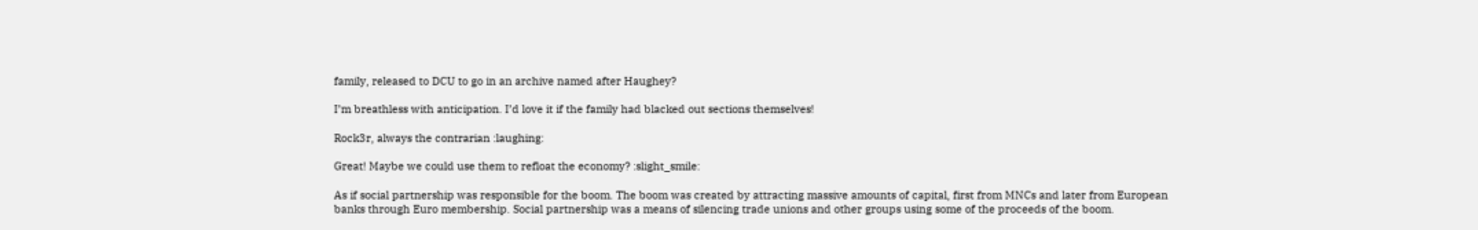family, released to DCU to go in an archive named after Haughey?

I’m breathless with anticipation. I’d love it if the family had blacked out sections themselves!

Rock3r, always the contrarian :laughing:

Great! Maybe we could use them to refloat the economy? :slight_smile:

As if social partnership was responsible for the boom. The boom was created by attracting massive amounts of capital, first from MNCs and later from European banks through Euro membership. Social partnership was a means of silencing trade unions and other groups using some of the proceeds of the boom.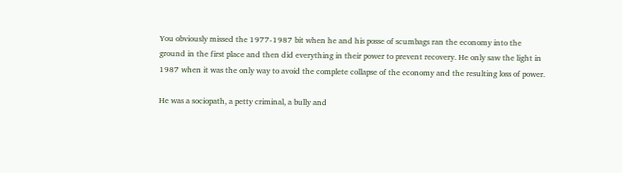You obviously missed the 1977-1987 bit when he and his posse of scumbags ran the economy into the ground in the first place and then did everything in their power to prevent recovery. He only saw the light in 1987 when it was the only way to avoid the complete collapse of the economy and the resulting loss of power.

He was a sociopath, a petty criminal, a bully and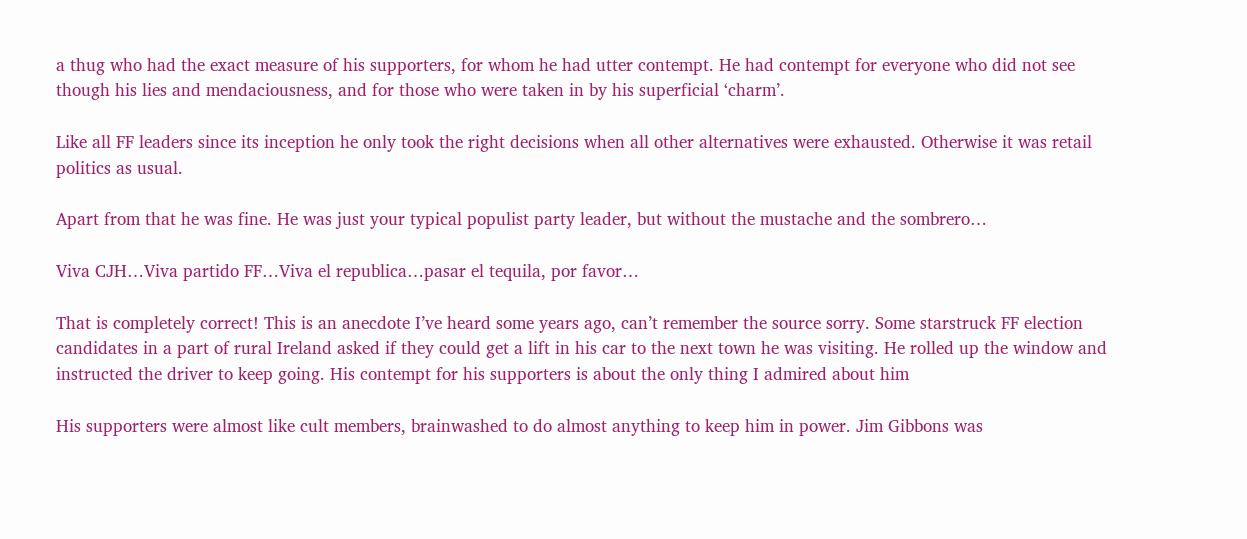a thug who had the exact measure of his supporters, for whom he had utter contempt. He had contempt for everyone who did not see though his lies and mendaciousness, and for those who were taken in by his superficial ‘charm’.

Like all FF leaders since its inception he only took the right decisions when all other alternatives were exhausted. Otherwise it was retail politics as usual.

Apart from that he was fine. He was just your typical populist party leader, but without the mustache and the sombrero…

Viva CJH…Viva partido FF…Viva el republica…pasar el tequila, por favor…

That is completely correct! This is an anecdote I’ve heard some years ago, can’t remember the source sorry. Some starstruck FF election candidates in a part of rural Ireland asked if they could get a lift in his car to the next town he was visiting. He rolled up the window and instructed the driver to keep going. His contempt for his supporters is about the only thing I admired about him

His supporters were almost like cult members, brainwashed to do almost anything to keep him in power. Jim Gibbons was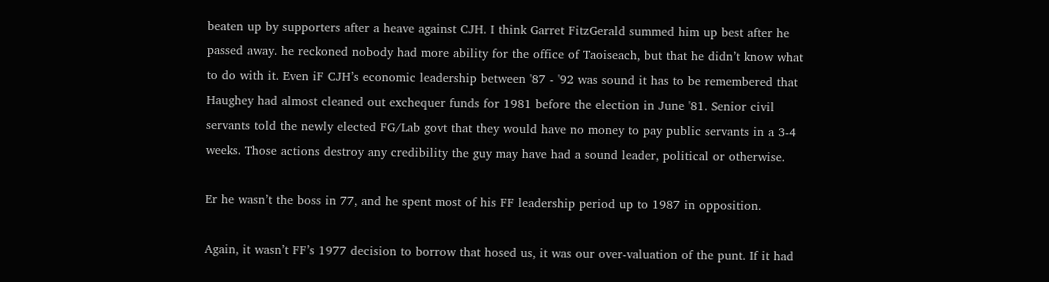beaten up by supporters after a heave against CJH. I think Garret FitzGerald summed him up best after he passed away. he reckoned nobody had more ability for the office of Taoiseach, but that he didn’t know what to do with it. Even iF CJH’s economic leadership between '87 - '92 was sound it has to be remembered that Haughey had almost cleaned out exchequer funds for 1981 before the election in June '81. Senior civil servants told the newly elected FG/Lab govt that they would have no money to pay public servants in a 3-4 weeks. Those actions destroy any credibility the guy may have had a sound leader, political or otherwise.

Er he wasn’t the boss in 77, and he spent most of his FF leadership period up to 1987 in opposition.

Again, it wasn’t FF’s 1977 decision to borrow that hosed us, it was our over-valuation of the punt. If it had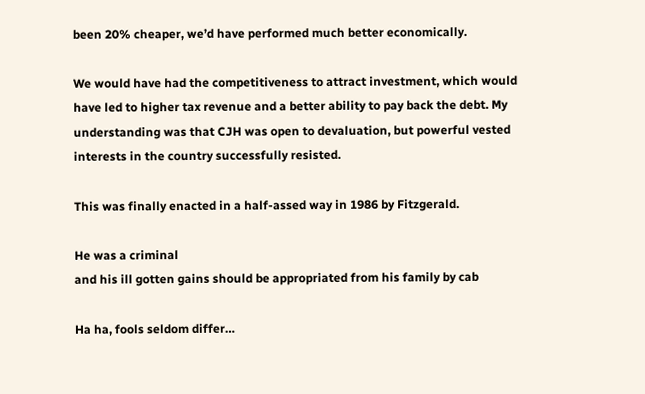been 20% cheaper, we’d have performed much better economically.

We would have had the competitiveness to attract investment, which would have led to higher tax revenue and a better ability to pay back the debt. My understanding was that CJH was open to devaluation, but powerful vested interests in the country successfully resisted.

This was finally enacted in a half-assed way in 1986 by Fitzgerald.

He was a criminal
and his ill gotten gains should be appropriated from his family by cab

Ha ha, fools seldom differ…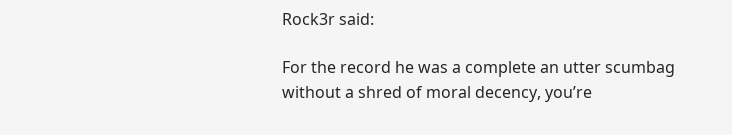Rock3r said:

For the record he was a complete an utter scumbag without a shred of moral decency, you’re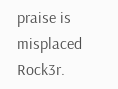praise is misplaced Rock3r.